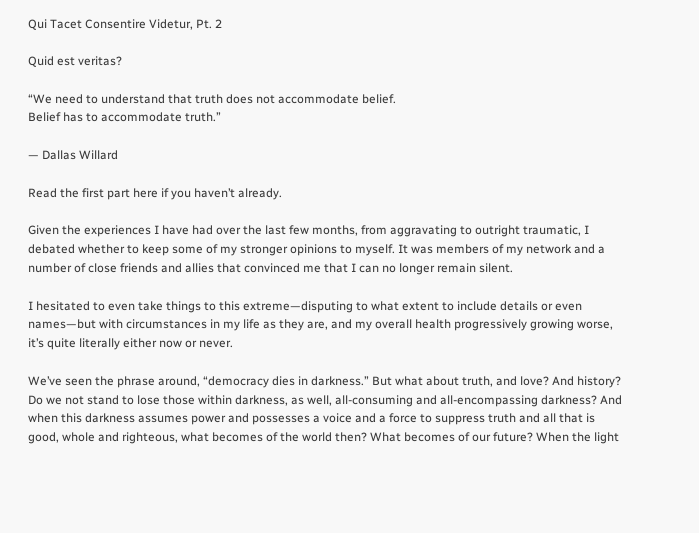Qui Tacet Consentire Videtur, Pt. 2

Quid est veritas?

“We need to understand that truth does not accommodate belief.
Belief has to accommodate truth.”

— Dallas Willard

Read the first part here if you haven’t already.

Given the experiences I have had over the last few months, from aggravating to outright traumatic, I debated whether to keep some of my stronger opinions to myself. It was members of my network and a number of close friends and allies that convinced me that I can no longer remain silent.

I hesitated to even take things to this extreme—disputing to what extent to include details or even names—but with circumstances in my life as they are, and my overall health progressively growing worse, it’s quite literally either now or never.

We’ve seen the phrase around, “democracy dies in darkness.” But what about truth, and love? And history? Do we not stand to lose those within darkness, as well, all-consuming and all-encompassing darkness? And when this darkness assumes power and possesses a voice and a force to suppress truth and all that is good, whole and righteous, what becomes of the world then? What becomes of our future? When the light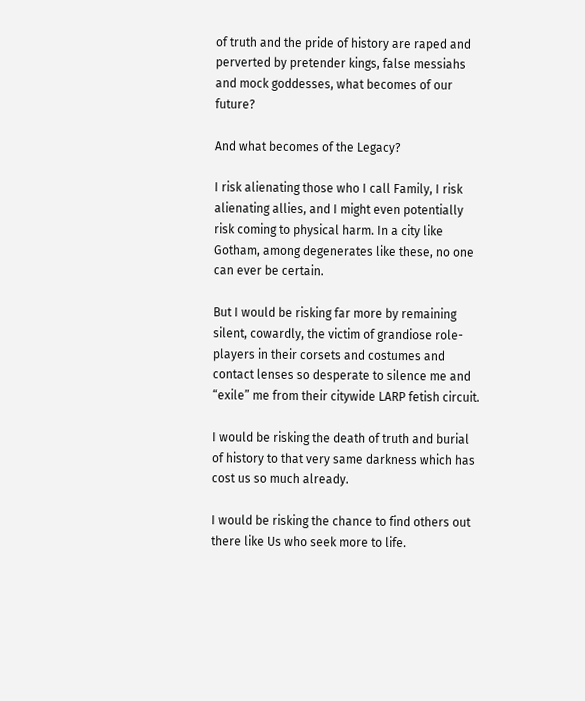of truth and the pride of history are raped and perverted by pretender kings, false messiahs and mock goddesses, what becomes of our future?

And what becomes of the Legacy?

I risk alienating those who I call Family, I risk alienating allies, and I might even potentially risk coming to physical harm. In a city like Gotham, among degenerates like these, no one can ever be certain.

But I would be risking far more by remaining silent, cowardly, the victim of grandiose role-players in their corsets and costumes and contact lenses so desperate to silence me and “exile” me from their citywide LARP fetish circuit.

I would be risking the death of truth and burial of history to that very same darkness which has cost us so much already.

I would be risking the chance to find others out there like Us who seek more to life.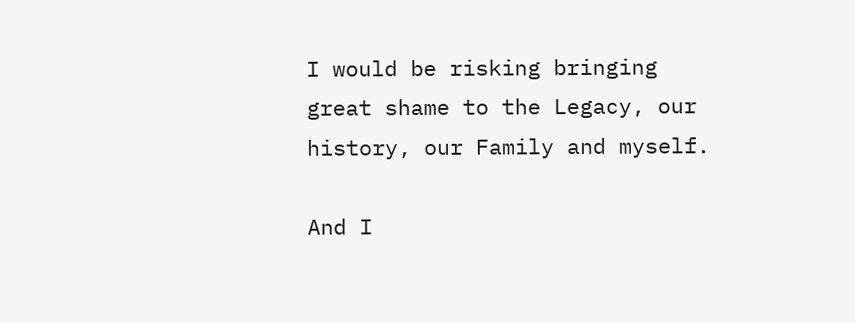I would be risking bringing great shame to the Legacy, our history, our Family and myself.

And I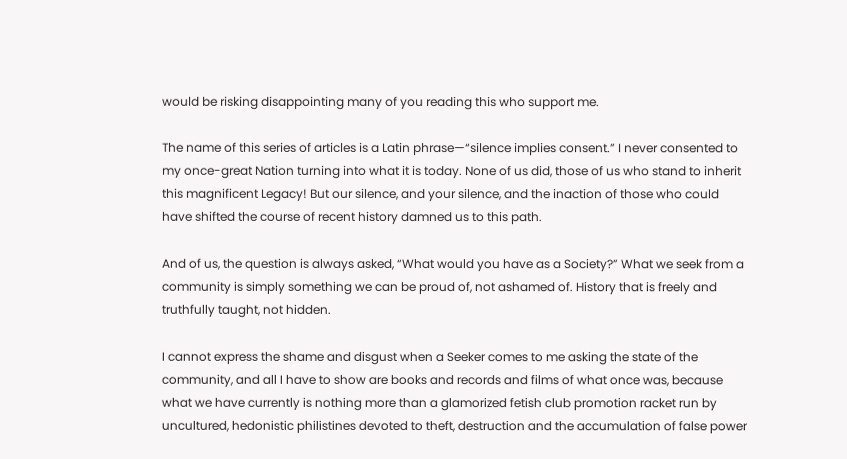would be risking disappointing many of you reading this who support me.

The name of this series of articles is a Latin phrase—“silence implies consent.” I never consented to my once-great Nation turning into what it is today. None of us did, those of us who stand to inherit this magnificent Legacy! But our silence, and your silence, and the inaction of those who could have shifted the course of recent history damned us to this path.

And of us, the question is always asked, “What would you have as a Society?” What we seek from a community is simply something we can be proud of, not ashamed of. History that is freely and truthfully taught, not hidden.

I cannot express the shame and disgust when a Seeker comes to me asking the state of the community, and all I have to show are books and records and films of what once was, because what we have currently is nothing more than a glamorized fetish club promotion racket run by uncultured, hedonistic philistines devoted to theft, destruction and the accumulation of false power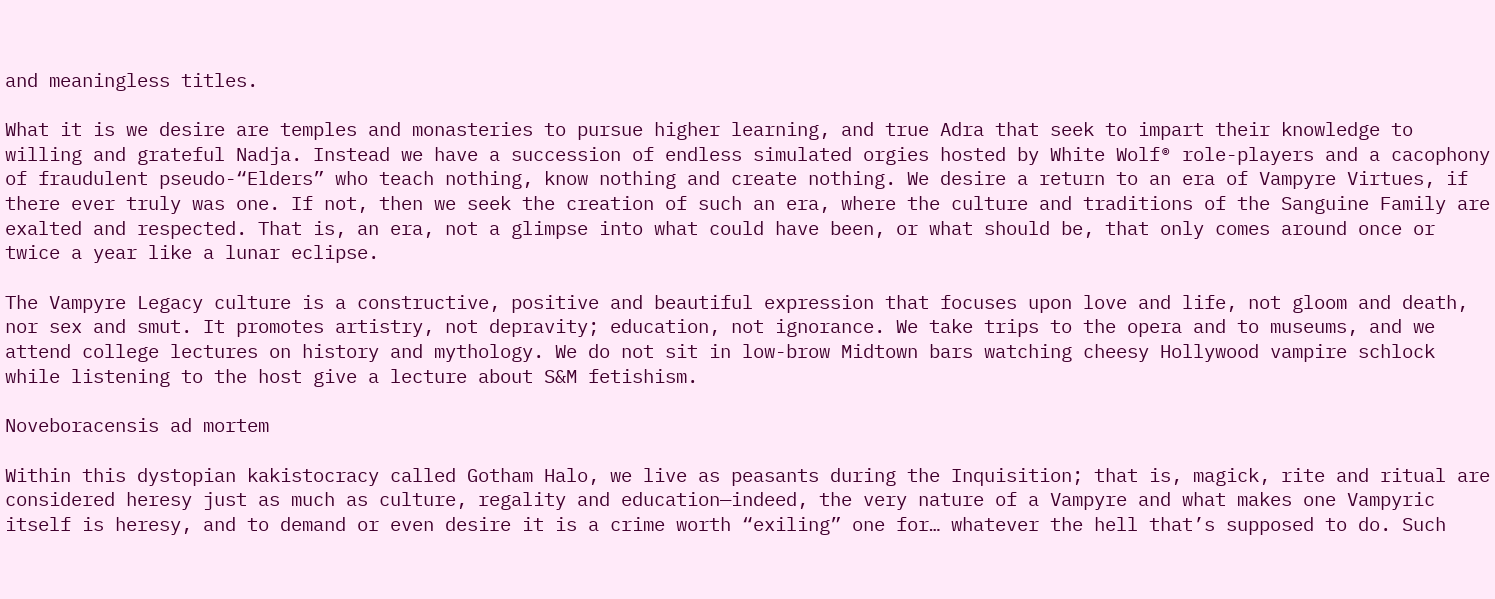and meaningless titles.

What it is we desire are temples and monasteries to pursue higher learning, and true Adra that seek to impart their knowledge to willing and grateful Nadja. Instead we have a succession of endless simulated orgies hosted by White Wolf® role-players and a cacophony of fraudulent pseudo-“Elders” who teach nothing, know nothing and create nothing. We desire a return to an era of Vampyre Virtues, if there ever truly was one. If not, then we seek the creation of such an era, where the culture and traditions of the Sanguine Family are exalted and respected. That is, an era, not a glimpse into what could have been, or what should be, that only comes around once or twice a year like a lunar eclipse.

The Vampyre Legacy culture is a constructive, positive and beautiful expression that focuses upon love and life, not gloom and death, nor sex and smut. It promotes artistry, not depravity; education, not ignorance. We take trips to the opera and to museums, and we attend college lectures on history and mythology. We do not sit in low-brow Midtown bars watching cheesy Hollywood vampire schlock while listening to the host give a lecture about S&M fetishism.

Noveboracensis ad mortem

Within this dystopian kakistocracy called Gotham Halo, we live as peasants during the Inquisition; that is, magick, rite and ritual are considered heresy just as much as culture, regality and education—indeed, the very nature of a Vampyre and what makes one Vampyric itself is heresy, and to demand or even desire it is a crime worth “exiling” one for… whatever the hell that’s supposed to do. Such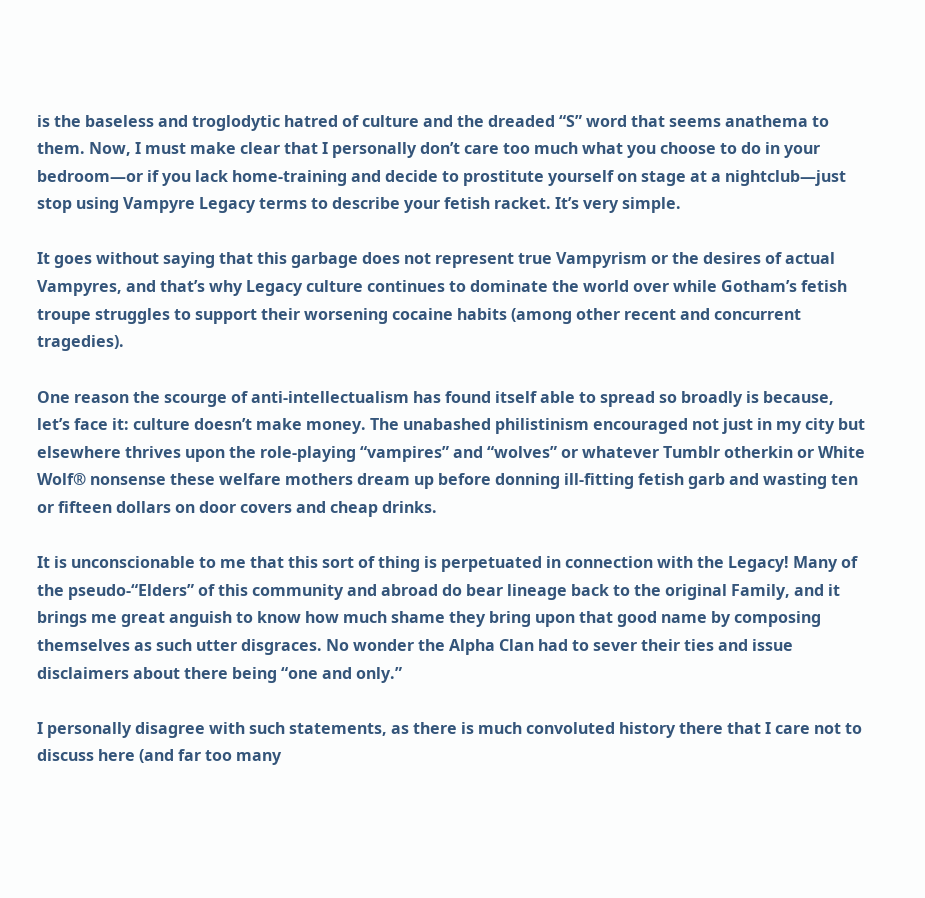is the baseless and troglodytic hatred of culture and the dreaded “S” word that seems anathema to them. Now, I must make clear that I personally don’t care too much what you choose to do in your bedroom—or if you lack home-training and decide to prostitute yourself on stage at a nightclub—just stop using Vampyre Legacy terms to describe your fetish racket. It’s very simple.

It goes without saying that this garbage does not represent true Vampyrism or the desires of actual Vampyres, and that’s why Legacy culture continues to dominate the world over while Gotham’s fetish troupe struggles to support their worsening cocaine habits (among other recent and concurrent tragedies).

One reason the scourge of anti-intellectualism has found itself able to spread so broadly is because, let’s face it: culture doesn’t make money. The unabashed philistinism encouraged not just in my city but elsewhere thrives upon the role-playing “vampires” and “wolves” or whatever Tumblr otherkin or White Wolf® nonsense these welfare mothers dream up before donning ill-fitting fetish garb and wasting ten or fifteen dollars on door covers and cheap drinks.

It is unconscionable to me that this sort of thing is perpetuated in connection with the Legacy! Many of the pseudo-“Elders” of this community and abroad do bear lineage back to the original Family, and it brings me great anguish to know how much shame they bring upon that good name by composing themselves as such utter disgraces. No wonder the Alpha Clan had to sever their ties and issue disclaimers about there being “one and only.”

I personally disagree with such statements, as there is much convoluted history there that I care not to discuss here (and far too many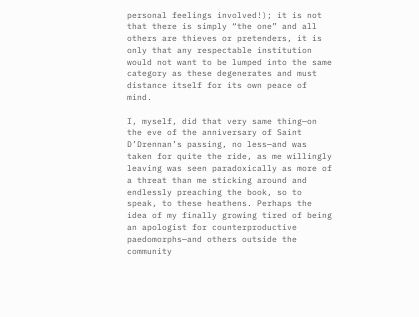personal feelings involved!); it is not that there is simply “the one” and all others are thieves or pretenders, it is only that any respectable institution would not want to be lumped into the same category as these degenerates and must distance itself for its own peace of mind.

I, myself, did that very same thing—on the eve of the anniversary of Saint D’Drennan’s passing, no less—and was taken for quite the ride, as me willingly leaving was seen paradoxically as more of a threat than me sticking around and endlessly preaching the book, so to speak, to these heathens. Perhaps the idea of my finally growing tired of being an apologist for counterproductive paedomorphs—and others outside the community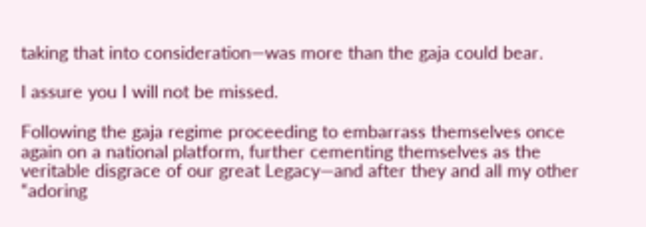taking that into consideration—was more than the gaja could bear.

I assure you I will not be missed.

Following the gaja regime proceeding to embarrass themselves once again on a national platform, further cementing themselves as the veritable disgrace of our great Legacy—and after they and all my other “adoring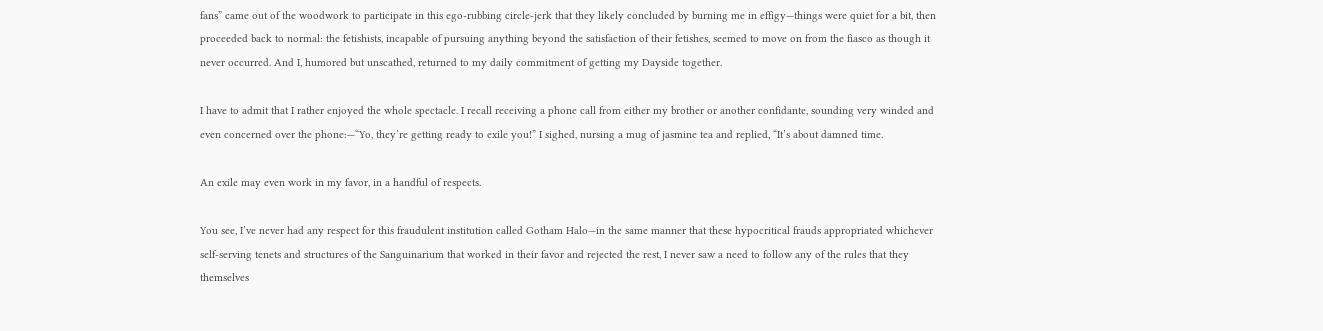fans” came out of the woodwork to participate in this ego-rubbing circle-jerk that they likely concluded by burning me in effigy—things were quiet for a bit, then proceeded back to normal: the fetishists, incapable of pursuing anything beyond the satisfaction of their fetishes, seemed to move on from the fiasco as though it never occurred. And I, humored but unscathed, returned to my daily commitment of getting my Dayside together.

I have to admit that I rather enjoyed the whole spectacle. I recall receiving a phone call from either my brother or another confidante, sounding very winded and even concerned over the phone:—“Yo, they’re getting ready to exile you!” I sighed, nursing a mug of jasmine tea and replied, “It’s about damned time.

An exile may even work in my favor, in a handful of respects.

You see, I’ve never had any respect for this fraudulent institution called Gotham Halo—in the same manner that these hypocritical frauds appropriated whichever self-serving tenets and structures of the Sanguinarium that worked in their favor and rejected the rest, I never saw a need to follow any of the rules that they themselves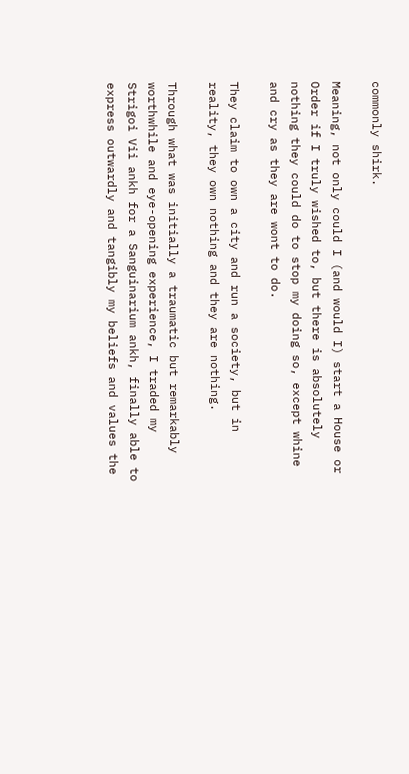commonly shirk.

Meaning, not only could I (and would I) start a House or Order if I truly wished to, but there is absolutely nothing they could do to stop my doing so, except whine and cry as they are wont to do.

They claim to own a city and run a society, but in reality, they own nothing and they are nothing.

Through what was initially a traumatic but remarkably worthwhile and eye-opening experience, I traded my Strigoi Vii ankh for a Sanguinarium ankh, finally able to express outwardly and tangibly my beliefs and values the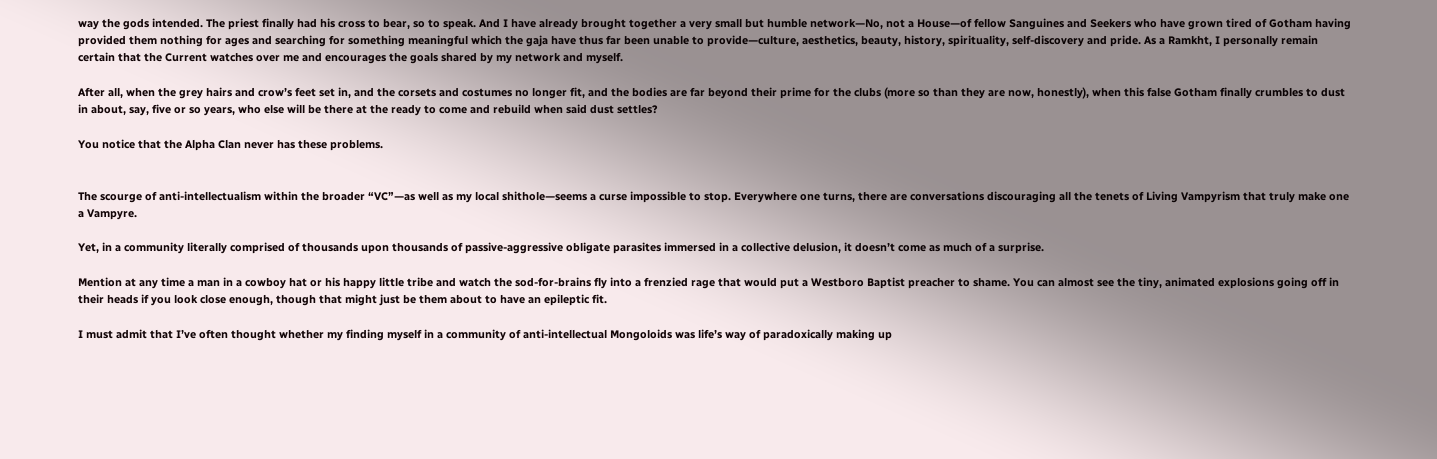way the gods intended. The priest finally had his cross to bear, so to speak. And I have already brought together a very small but humble network—No, not a House—of fellow Sanguines and Seekers who have grown tired of Gotham having provided them nothing for ages and searching for something meaningful which the gaja have thus far been unable to provide—culture, aesthetics, beauty, history, spirituality, self-discovery and pride. As a Ramkht, I personally remain certain that the Current watches over me and encourages the goals shared by my network and myself.

After all, when the grey hairs and crow’s feet set in, and the corsets and costumes no longer fit, and the bodies are far beyond their prime for the clubs (more so than they are now, honestly), when this false Gotham finally crumbles to dust in about, say, five or so years, who else will be there at the ready to come and rebuild when said dust settles?

You notice that the Alpha Clan never has these problems.


The scourge of anti-intellectualism within the broader “VC”—as well as my local shithole—seems a curse impossible to stop. Everywhere one turns, there are conversations discouraging all the tenets of Living Vampyrism that truly make one a Vampyre.

Yet, in a community literally comprised of thousands upon thousands of passive-aggressive obligate parasites immersed in a collective delusion, it doesn’t come as much of a surprise.

Mention at any time a man in a cowboy hat or his happy little tribe and watch the sod-for-brains fly into a frenzied rage that would put a Westboro Baptist preacher to shame. You can almost see the tiny, animated explosions going off in their heads if you look close enough, though that might just be them about to have an epileptic fit.

I must admit that I’ve often thought whether my finding myself in a community of anti-intellectual Mongoloids was life’s way of paradoxically making up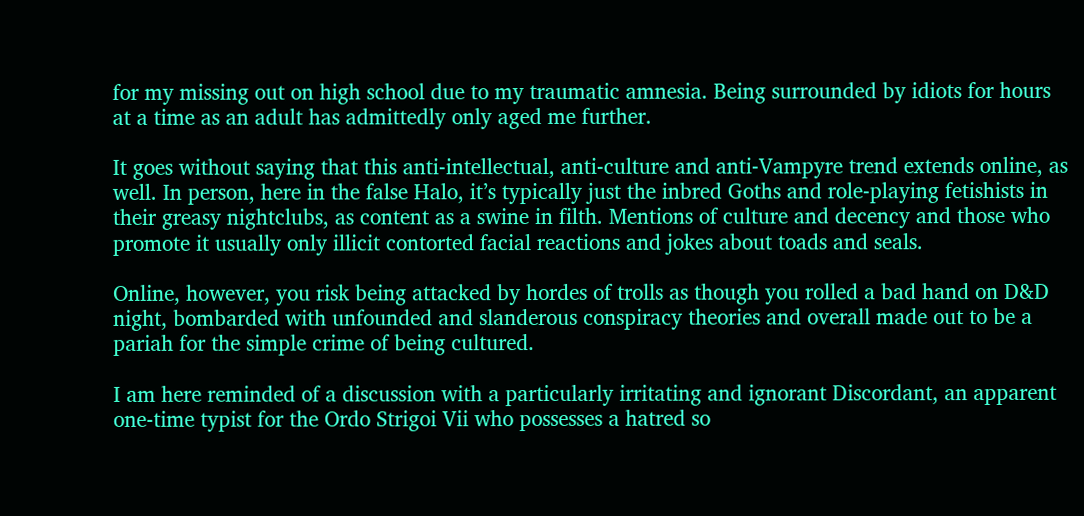for my missing out on high school due to my traumatic amnesia. Being surrounded by idiots for hours at a time as an adult has admittedly only aged me further.

It goes without saying that this anti-intellectual, anti-culture and anti-Vampyre trend extends online, as well. In person, here in the false Halo, it’s typically just the inbred Goths and role-playing fetishists in their greasy nightclubs, as content as a swine in filth. Mentions of culture and decency and those who promote it usually only illicit contorted facial reactions and jokes about toads and seals.

Online, however, you risk being attacked by hordes of trolls as though you rolled a bad hand on D&D night, bombarded with unfounded and slanderous conspiracy theories and overall made out to be a pariah for the simple crime of being cultured.

I am here reminded of a discussion with a particularly irritating and ignorant Discordant, an apparent one-time typist for the Ordo Strigoi Vii who possesses a hatred so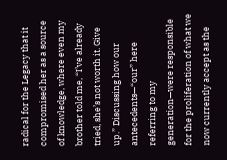radical for the Legacy that it compromised her as a source of knowledge, where even my brother told me, “I’ve already tried, she’s not worth it. Give up.” Discussing how our antecedents—“our” here referring to my generation—were responsible for the proliferation of what we now currently accept as the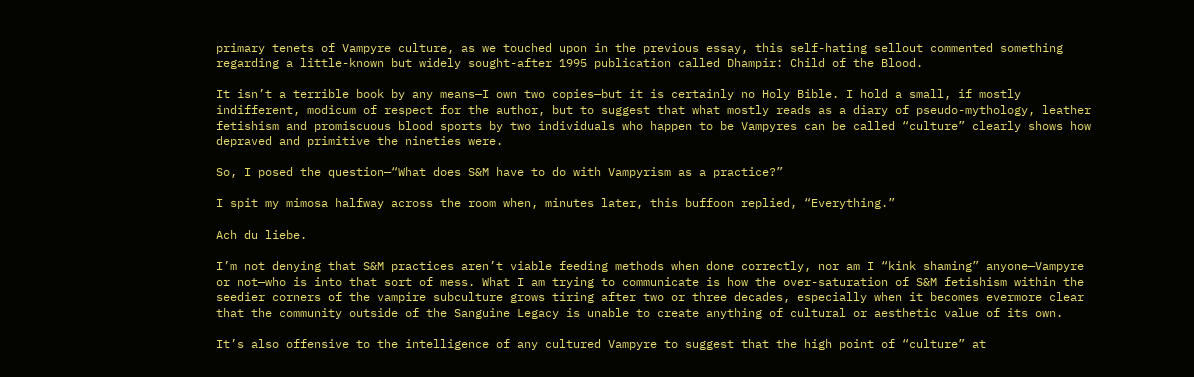primary tenets of Vampyre culture, as we touched upon in the previous essay, this self-hating sellout commented something regarding a little-known but widely sought-after 1995 publication called Dhampir: Child of the Blood.

It isn’t a terrible book by any means—I own two copies—but it is certainly no Holy Bible. I hold a small, if mostly indifferent, modicum of respect for the author, but to suggest that what mostly reads as a diary of pseudo-mythology, leather fetishism and promiscuous blood sports by two individuals who happen to be Vampyres can be called “culture” clearly shows how depraved and primitive the nineties were.

So, I posed the question—“What does S&M have to do with Vampyrism as a practice?”

I spit my mimosa halfway across the room when, minutes later, this buffoon replied, “Everything.”

Ach du liebe.

I’m not denying that S&M practices aren’t viable feeding methods when done correctly, nor am I “kink shaming” anyone—Vampyre or not—who is into that sort of mess. What I am trying to communicate is how the over-saturation of S&M fetishism within the seedier corners of the vampire subculture grows tiring after two or three decades, especially when it becomes evermore clear that the community outside of the Sanguine Legacy is unable to create anything of cultural or aesthetic value of its own.

It’s also offensive to the intelligence of any cultured Vampyre to suggest that the high point of “culture” at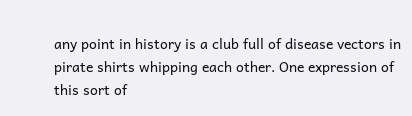any point in history is a club full of disease vectors in pirate shirts whipping each other. One expression of this sort of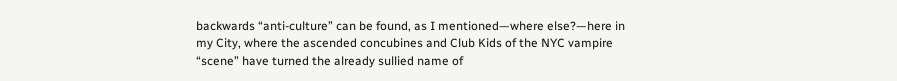backwards “anti-culture” can be found, as I mentioned—where else?—here in my City, where the ascended concubines and Club Kids of the NYC vampire “scene” have turned the already sullied name of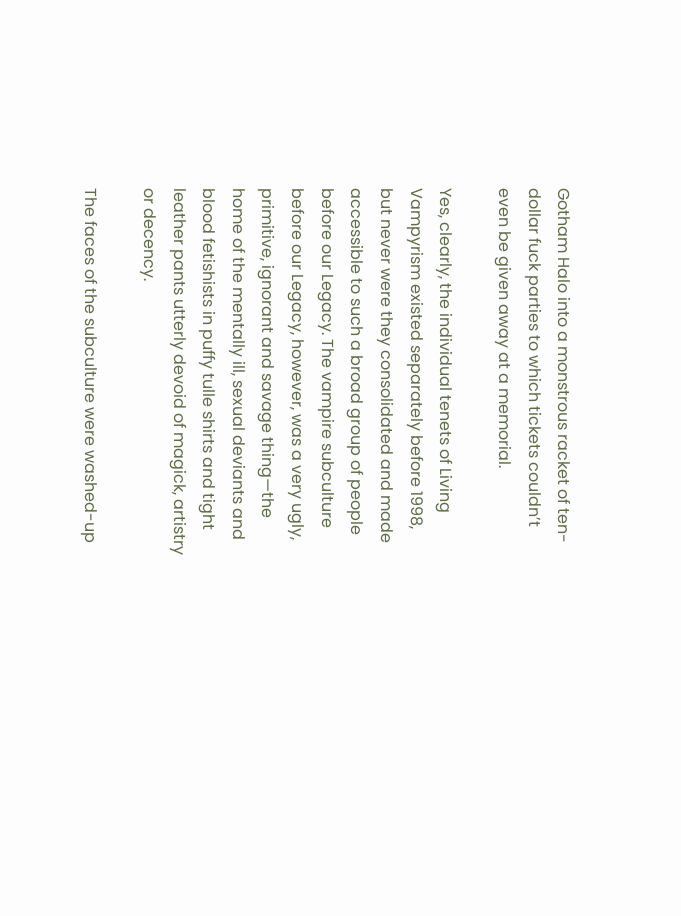Gotham Halo into a monstrous racket of ten-dollar fuck parties to which tickets couldn’t even be given away at a memorial.

Yes, clearly, the individual tenets of Living Vampyrism existed separately before 1998, but never were they consolidated and made accessible to such a broad group of people before our Legacy. The vampire subculture before our Legacy, however, was a very ugly, primitive, ignorant and savage thing—the home of the mentally ill, sexual deviants and blood fetishists in puffy tulle shirts and tight leather pants utterly devoid of magick, artistry or decency.

The faces of the subculture were washed-up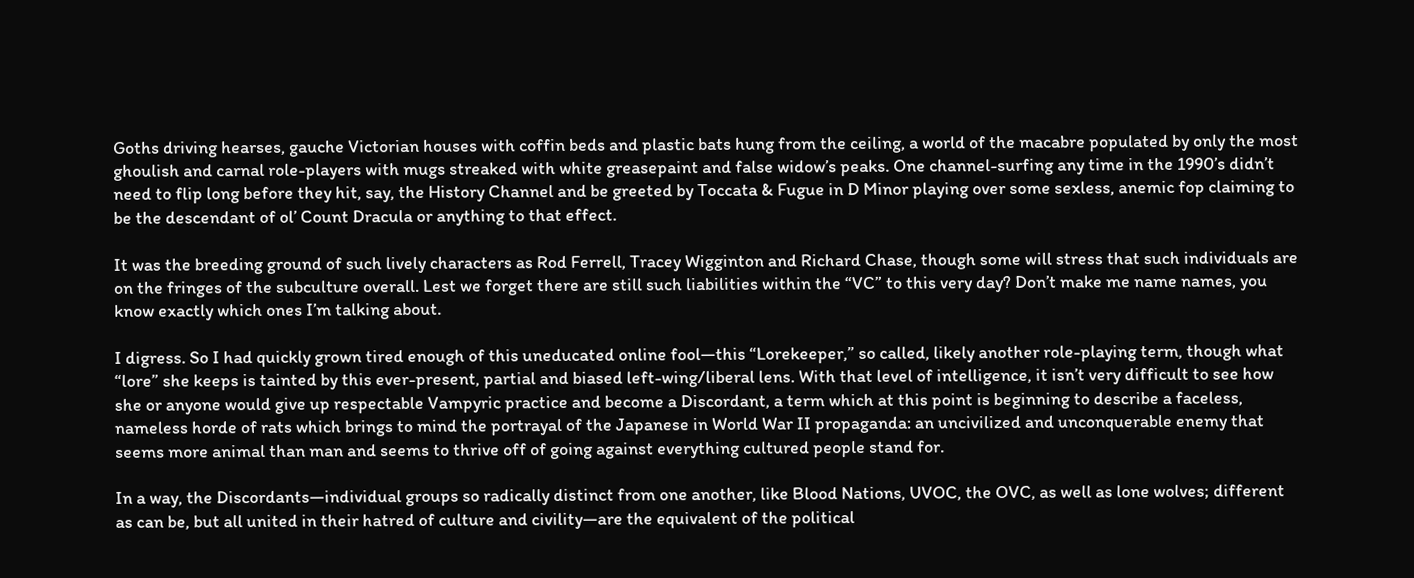Goths driving hearses, gauche Victorian houses with coffin beds and plastic bats hung from the ceiling, a world of the macabre populated by only the most ghoulish and carnal role-players with mugs streaked with white greasepaint and false widow’s peaks. One channel-surfing any time in the 1990’s didn’t need to flip long before they hit, say, the History Channel and be greeted by Toccata & Fugue in D Minor playing over some sexless, anemic fop claiming to be the descendant of ol’ Count Dracula or anything to that effect.

It was the breeding ground of such lively characters as Rod Ferrell, Tracey Wigginton and Richard Chase, though some will stress that such individuals are on the fringes of the subculture overall. Lest we forget there are still such liabilities within the “VC” to this very day? Don’t make me name names, you know exactly which ones I’m talking about.

I digress. So I had quickly grown tired enough of this uneducated online fool—this “Lorekeeper,” so called, likely another role-playing term, though what “lore” she keeps is tainted by this ever-present, partial and biased left-wing/liberal lens. With that level of intelligence, it isn’t very difficult to see how she or anyone would give up respectable Vampyric practice and become a Discordant, a term which at this point is beginning to describe a faceless, nameless horde of rats which brings to mind the portrayal of the Japanese in World War II propaganda: an uncivilized and unconquerable enemy that seems more animal than man and seems to thrive off of going against everything cultured people stand for.

In a way, the Discordants—individual groups so radically distinct from one another, like Blood Nations, UVOC, the OVC, as well as lone wolves; different as can be, but all united in their hatred of culture and civility—are the equivalent of the political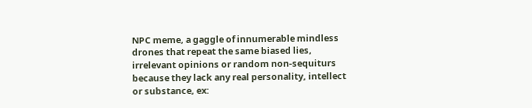NPC meme, a gaggle of innumerable mindless drones that repeat the same biased lies, irrelevant opinions or random non-sequiturs because they lack any real personality, intellect or substance, ex: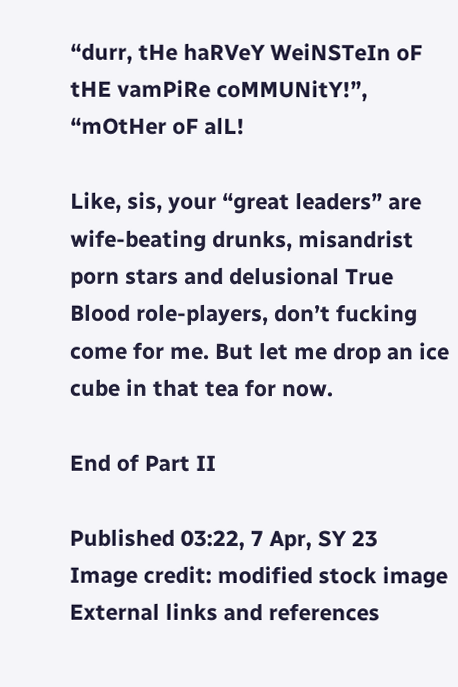“durr, tHe haRVeY WeiNSTeIn oF tHE vamPiRe coMMUNitY!”, “mOtHer oF alL!

Like, sis, your “great leaders” are wife-beating drunks, misandrist porn stars and delusional True Blood role-players, don’t fucking come for me. But let me drop an ice cube in that tea for now.

End of Part II

Published 03:22, 7 Apr, SY 23
Image credit: modified stock image
External links and references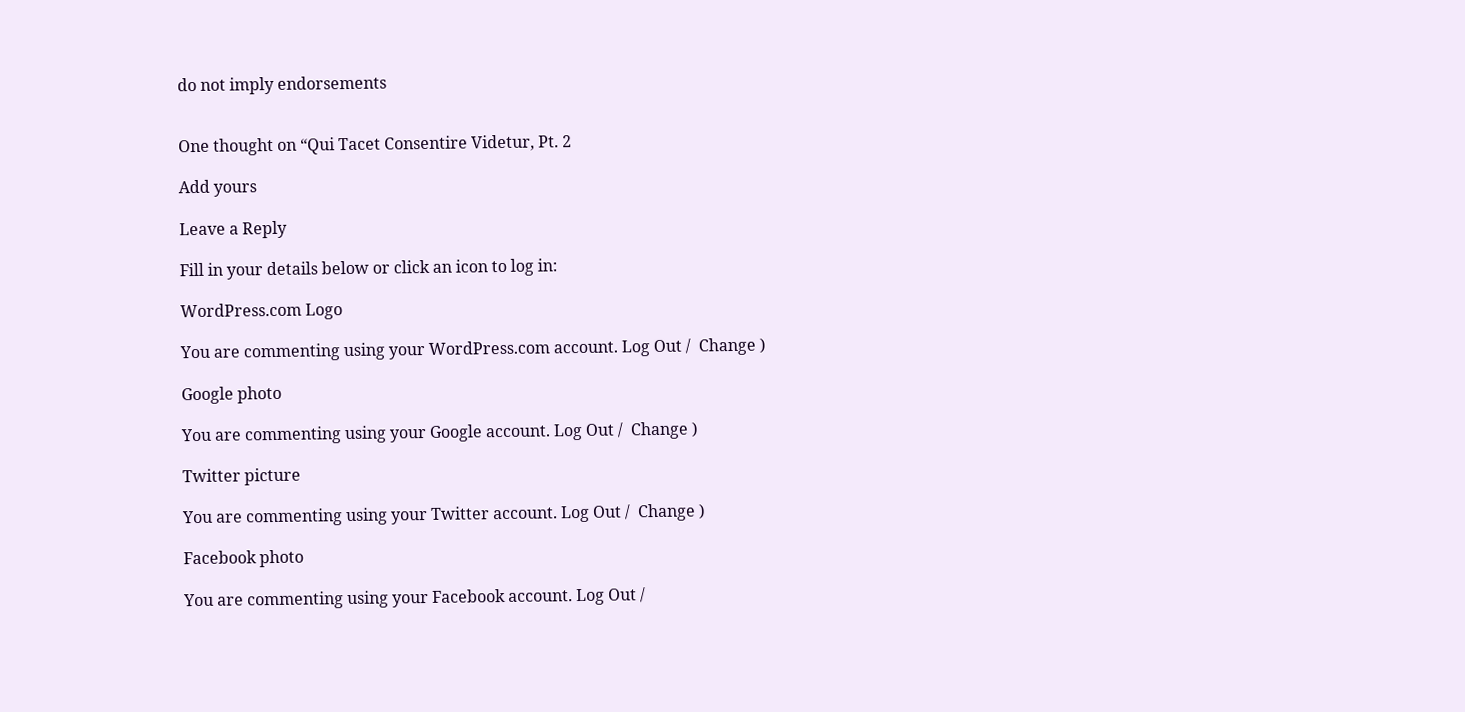do not imply endorsements


One thought on “Qui Tacet Consentire Videtur, Pt. 2

Add yours

Leave a Reply

Fill in your details below or click an icon to log in:

WordPress.com Logo

You are commenting using your WordPress.com account. Log Out /  Change )

Google photo

You are commenting using your Google account. Log Out /  Change )

Twitter picture

You are commenting using your Twitter account. Log Out /  Change )

Facebook photo

You are commenting using your Facebook account. Log Out /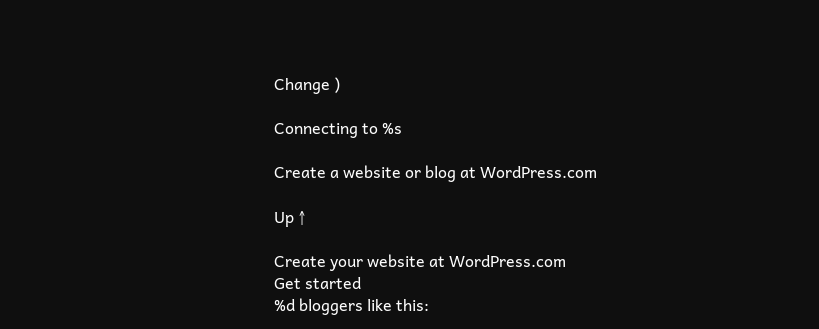Change )

Connecting to %s

Create a website or blog at WordPress.com

Up ↑

Create your website at WordPress.com
Get started
%d bloggers like this: